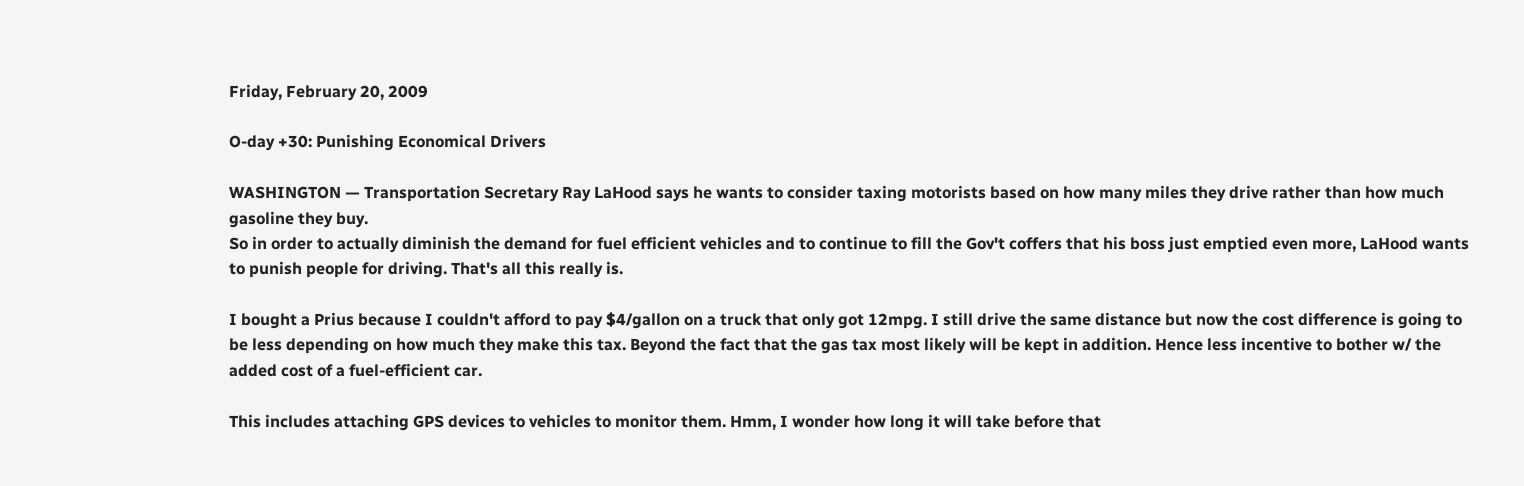Friday, February 20, 2009

O-day +30: Punishing Economical Drivers

WASHINGTON — Transportation Secretary Ray LaHood says he wants to consider taxing motorists based on how many miles they drive rather than how much gasoline they buy.
So in order to actually diminish the demand for fuel efficient vehicles and to continue to fill the Gov't coffers that his boss just emptied even more, LaHood wants to punish people for driving. That's all this really is.

I bought a Prius because I couldn't afford to pay $4/gallon on a truck that only got 12mpg. I still drive the same distance but now the cost difference is going to be less depending on how much they make this tax. Beyond the fact that the gas tax most likely will be kept in addition. Hence less incentive to bother w/ the added cost of a fuel-efficient car.

This includes attaching GPS devices to vehicles to monitor them. Hmm, I wonder how long it will take before that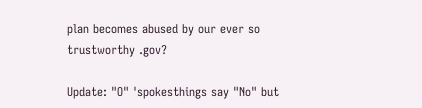plan becomes abused by our ever so trustworthy .gov?

Update: "O" 'spokesthings say "No" but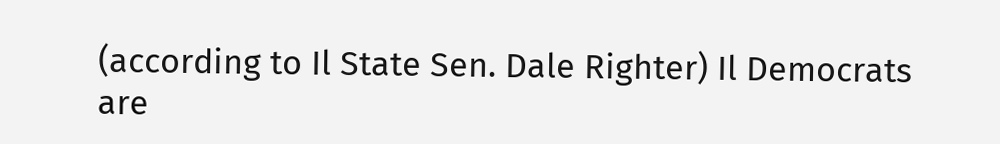(according to Il State Sen. Dale Righter) Il Democrats are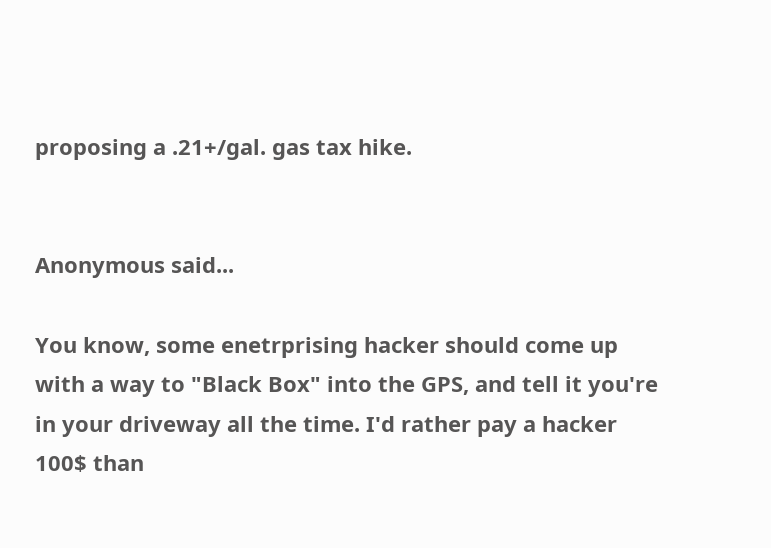proposing a .21+/gal. gas tax hike.


Anonymous said...

You know, some enetrprising hacker should come up with a way to "Black Box" into the GPS, and tell it you're in your driveway all the time. I'd rather pay a hacker 100$ than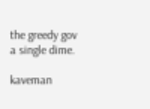the greedy gov a single dime.

kaveman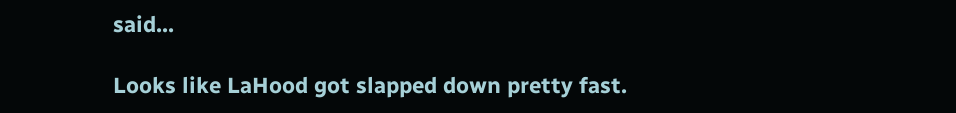said...

Looks like LaHood got slapped down pretty fast.